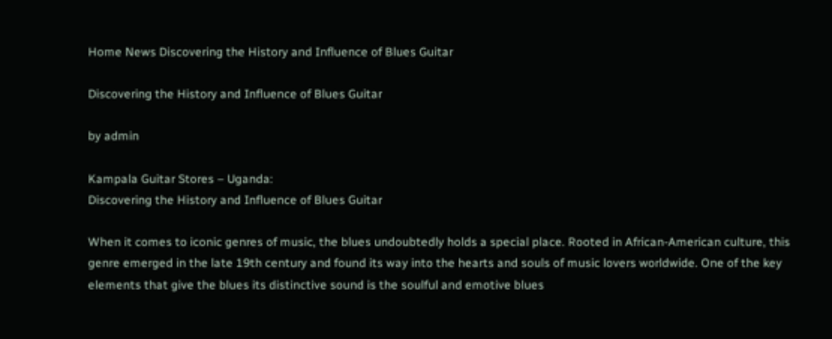Home News Discovering the History and Influence of Blues Guitar

Discovering the History and Influence of Blues Guitar

by admin

Kampala Guitar Stores – Uganda:
Discovering the History and Influence of Blues Guitar

When it comes to iconic genres of music, the blues undoubtedly holds a special place. Rooted in African-American culture, this genre emerged in the late 19th century and found its way into the hearts and souls of music lovers worldwide. One of the key elements that give the blues its distinctive sound is the soulful and emotive blues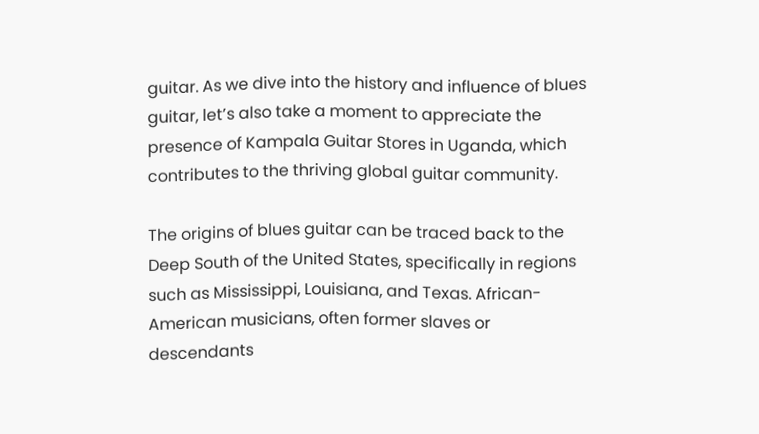guitar. As we dive into the history and influence of blues guitar, let’s also take a moment to appreciate the presence of Kampala Guitar Stores in Uganda, which contributes to the thriving global guitar community.

The origins of blues guitar can be traced back to the Deep South of the United States, specifically in regions such as Mississippi, Louisiana, and Texas. African-American musicians, often former slaves or descendants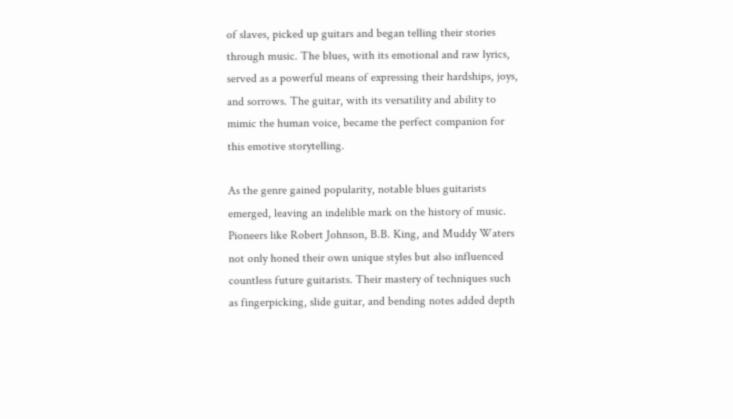of slaves, picked up guitars and began telling their stories through music. The blues, with its emotional and raw lyrics, served as a powerful means of expressing their hardships, joys, and sorrows. The guitar, with its versatility and ability to mimic the human voice, became the perfect companion for this emotive storytelling.

As the genre gained popularity, notable blues guitarists emerged, leaving an indelible mark on the history of music. Pioneers like Robert Johnson, B.B. King, and Muddy Waters not only honed their own unique styles but also influenced countless future guitarists. Their mastery of techniques such as fingerpicking, slide guitar, and bending notes added depth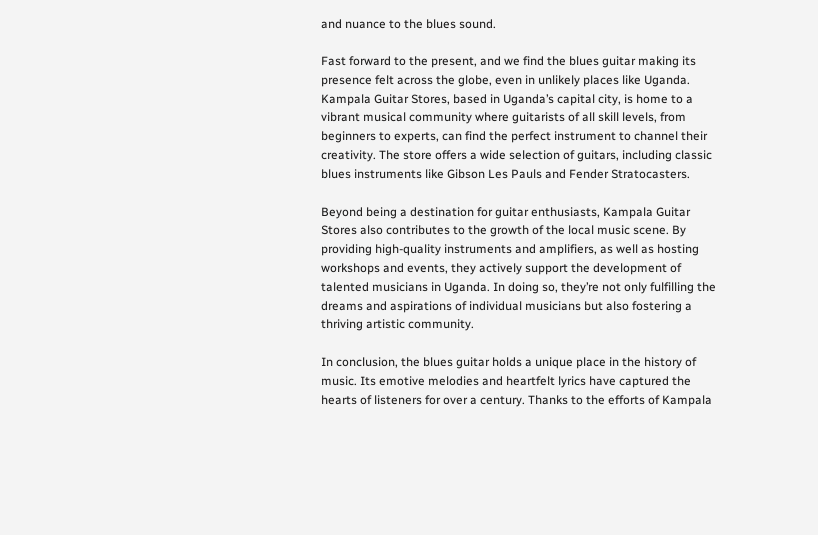and nuance to the blues sound.

Fast forward to the present, and we find the blues guitar making its presence felt across the globe, even in unlikely places like Uganda. Kampala Guitar Stores, based in Uganda’s capital city, is home to a vibrant musical community where guitarists of all skill levels, from beginners to experts, can find the perfect instrument to channel their creativity. The store offers a wide selection of guitars, including classic blues instruments like Gibson Les Pauls and Fender Stratocasters.

Beyond being a destination for guitar enthusiasts, Kampala Guitar Stores also contributes to the growth of the local music scene. By providing high-quality instruments and amplifiers, as well as hosting workshops and events, they actively support the development of talented musicians in Uganda. In doing so, they’re not only fulfilling the dreams and aspirations of individual musicians but also fostering a thriving artistic community.

In conclusion, the blues guitar holds a unique place in the history of music. Its emotive melodies and heartfelt lyrics have captured the hearts of listeners for over a century. Thanks to the efforts of Kampala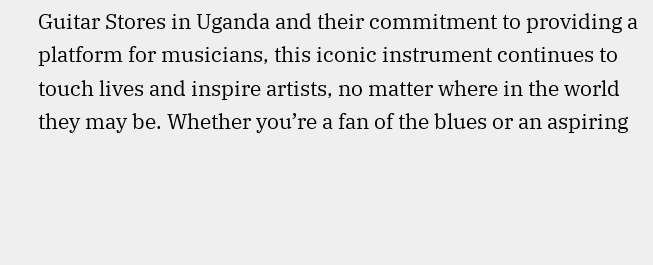Guitar Stores in Uganda and their commitment to providing a platform for musicians, this iconic instrument continues to touch lives and inspire artists, no matter where in the world they may be. Whether you’re a fan of the blues or an aspiring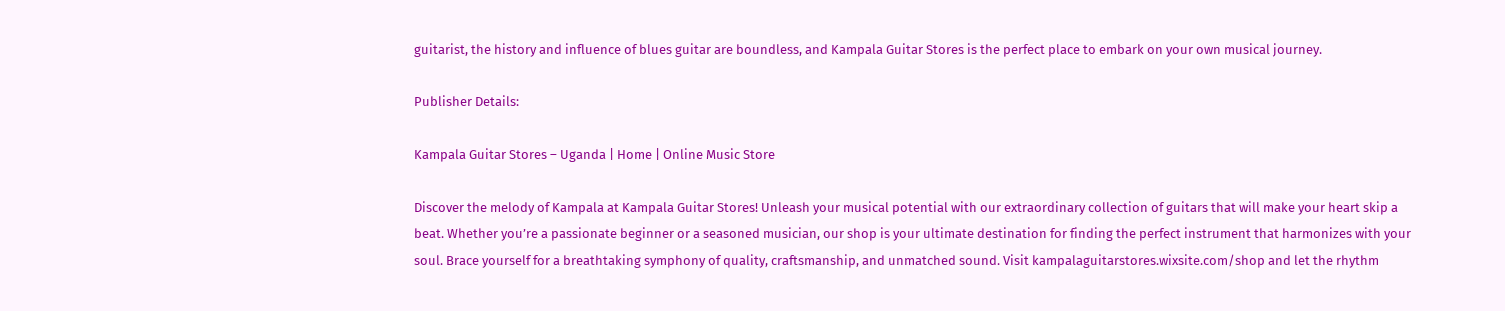guitarist, the history and influence of blues guitar are boundless, and Kampala Guitar Stores is the perfect place to embark on your own musical journey.

Publisher Details:

Kampala Guitar Stores – Uganda | Home | Online Music Store

Discover the melody of Kampala at Kampala Guitar Stores! Unleash your musical potential with our extraordinary collection of guitars that will make your heart skip a beat. Whether you’re a passionate beginner or a seasoned musician, our shop is your ultimate destination for finding the perfect instrument that harmonizes with your soul. Brace yourself for a breathtaking symphony of quality, craftsmanship, and unmatched sound. Visit kampalaguitarstores.wixsite.com/shop and let the rhythm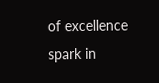of excellence spark in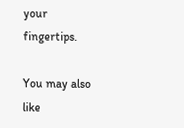your fingertips.

You may also like